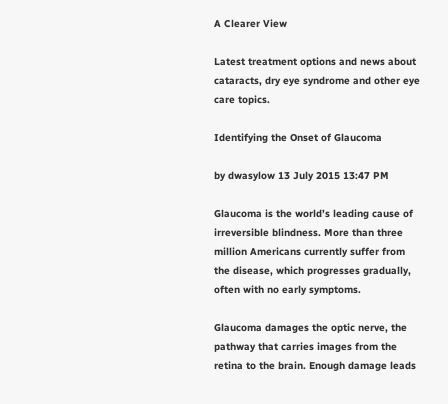A Clearer View

Latest treatment options and news about cataracts, dry eye syndrome and other eye care topics.

Identifying the Onset of Glaucoma

by dwasylow 13 July 2015 13:47 PM

Glaucoma is the world’s leading cause of irreversible blindness. More than three million Americans currently suffer from the disease, which progresses gradually, often with no early symptoms.

Glaucoma damages the optic nerve, the pathway that carries images from the retina to the brain. Enough damage leads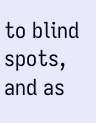to blind spots, and as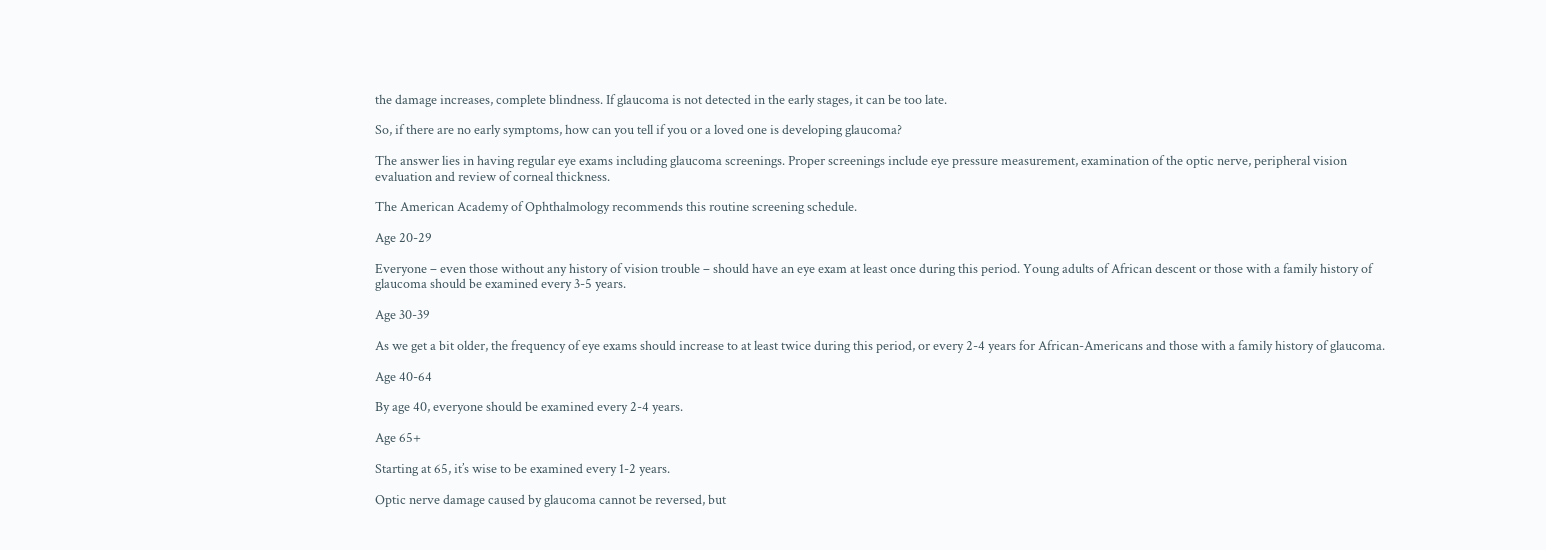the damage increases, complete blindness. If glaucoma is not detected in the early stages, it can be too late.

So, if there are no early symptoms, how can you tell if you or a loved one is developing glaucoma?

The answer lies in having regular eye exams including glaucoma screenings. Proper screenings include eye pressure measurement, examination of the optic nerve, peripheral vision evaluation and review of corneal thickness.

The American Academy of Ophthalmology recommends this routine screening schedule.

Age 20-29

Everyone – even those without any history of vision trouble – should have an eye exam at least once during this period. Young adults of African descent or those with a family history of glaucoma should be examined every 3-5 years.

Age 30-39

As we get a bit older, the frequency of eye exams should increase to at least twice during this period, or every 2-4 years for African-Americans and those with a family history of glaucoma.

Age 40-64

By age 40, everyone should be examined every 2-4 years.

Age 65+

Starting at 65, it’s wise to be examined every 1-2 years.

Optic nerve damage caused by glaucoma cannot be reversed, but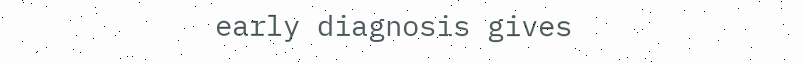early diagnosis gives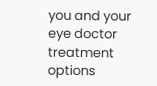you and your eye doctor treatment options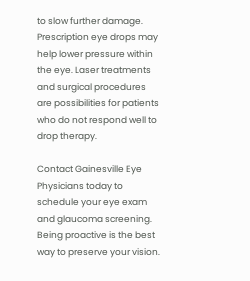to slow further damage. Prescription eye drops may help lower pressure within the eye. Laser treatments and surgical procedures are possibilities for patients who do not respond well to drop therapy.

Contact Gainesville Eye Physicians today to schedule your eye exam and glaucoma screening. Being proactive is the best way to preserve your vision.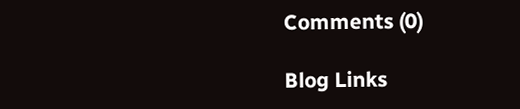Comments (0)

Blog Links